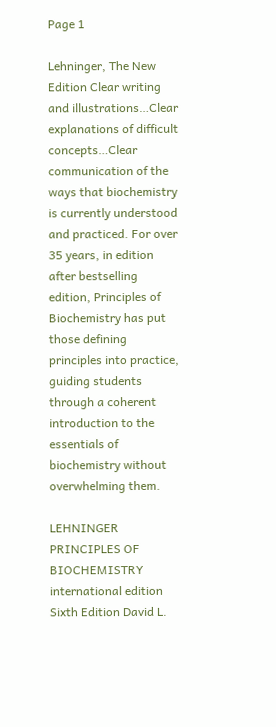Page 1

Lehninger, The New Edition Clear writing and illustrations…Clear explanations of difficult concepts…Clear communication of the ways that biochemistry is currently understood and practiced. For over 35 years, in edition after bestselling edition, Principles of Biochemistry has put those defining principles into practice, guiding students through a coherent introduction to the essentials of biochemistry without overwhelming them.

LEHNINGER PRINCIPLES OF BIOCHEMISTRY international edition Sixth Edition David L.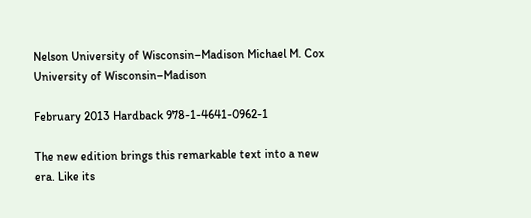Nelson University of Wisconsin–Madison Michael M. Cox University of Wisconsin–Madison

February 2013 Hardback 978-1-4641-0962-1

The new edition brings this remarkable text into a new era. Like its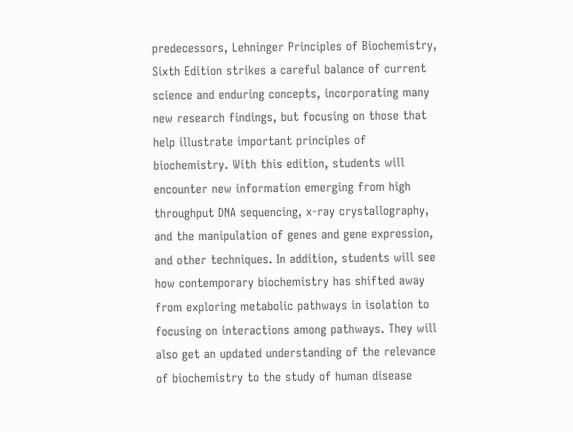predecessors, Lehninger Principles of Biochemistry, Sixth Edition strikes a careful balance of current science and enduring concepts, incorporating many new research findings, but focusing on those that help illustrate important principles of biochemistry. With this edition, students will encounter new information emerging from high throughput DNA sequencing, x-ray crystallography, and the manipulation of genes and gene expression, and other techniques. In addition, students will see how contemporary biochemistry has shifted away from exploring metabolic pathways in isolation to focusing on interactions among pathways. They will also get an updated understanding of the relevance of biochemistry to the study of human disease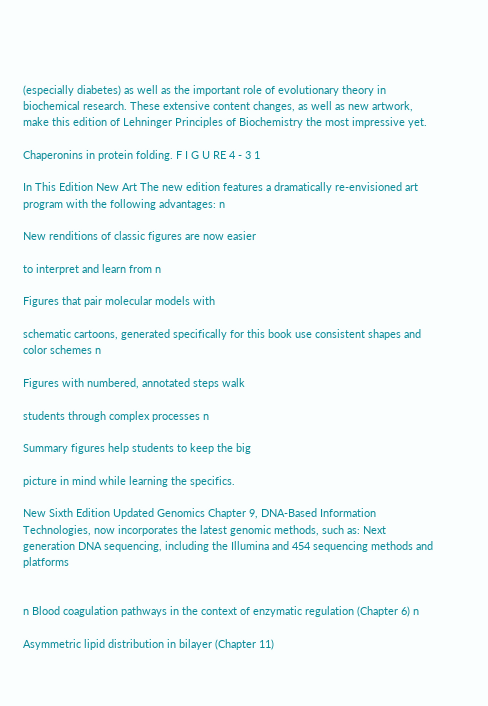(especially diabetes) as well as the important role of evolutionary theory in biochemical research. These extensive content changes, as well as new artwork, make this edition of Lehninger Principles of Biochemistry the most impressive yet.

Chaperonins in protein folding. F I G U RE 4 - 3 1

In This Edition New Art The new edition features a dramatically re-envisioned art program with the following advantages: n

New renditions of classic figures are now easier

to interpret and learn from n

Figures that pair molecular models with

schematic cartoons, generated specifically for this book use consistent shapes and color schemes n

Figures with numbered, annotated steps walk

students through complex processes n

Summary figures help students to keep the big

picture in mind while learning the specifics.

New Sixth Edition Updated Genomics Chapter 9, DNA-Based Information Technologies, now incorporates the latest genomic methods, such as: Next generation DNA sequencing, including the Illumina and 454 sequencing methods and platforms


n Blood coagulation pathways in the context of enzymatic regulation (Chapter 6) n

Asymmetric lipid distribution in bilayer (Chapter 11)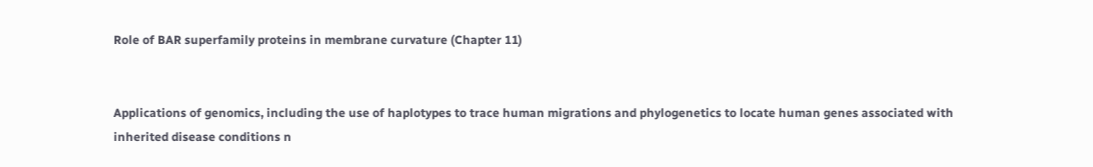Role of BAR superfamily proteins in membrane curvature (Chapter 11)


Applications of genomics, including the use of haplotypes to trace human migrations and phylogenetics to locate human genes associated with inherited disease conditions n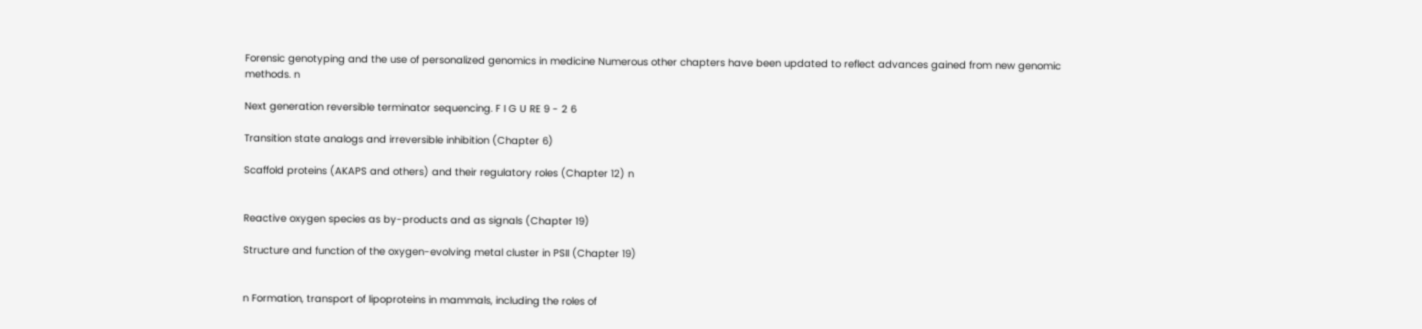Forensic genotyping and the use of personalized genomics in medicine Numerous other chapters have been updated to reflect advances gained from new genomic methods. n

Next generation reversible terminator sequencing. F I G U RE 9 - 2 6

Transition state analogs and irreversible inhibition (Chapter 6)

Scaffold proteins (AKAPS and others) and their regulatory roles (Chapter 12) n


Reactive oxygen species as by-products and as signals (Chapter 19)

Structure and function of the oxygen-evolving metal cluster in PSII (Chapter 19)


n Formation, transport of lipoproteins in mammals, including the roles of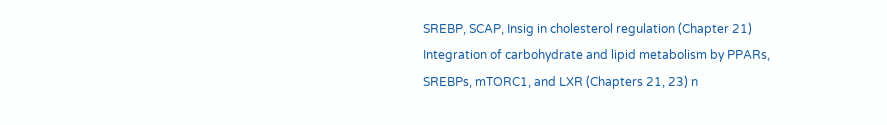SREBP, SCAP, Insig in cholesterol regulation (Chapter 21) Integration of carbohydrate and lipid metabolism by PPARs, SREBPs, mTORC1, and LXR (Chapters 21, 23) n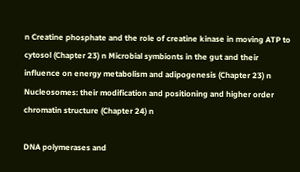n Creatine phosphate and the role of creatine kinase in moving ATP to cytosol (Chapter 23) n Microbial symbionts in the gut and their influence on energy metabolism and adipogenesis (Chapter 23) n Nucleosomes: their modification and positioning and higher order chromatin structure (Chapter 24) n

DNA polymerases and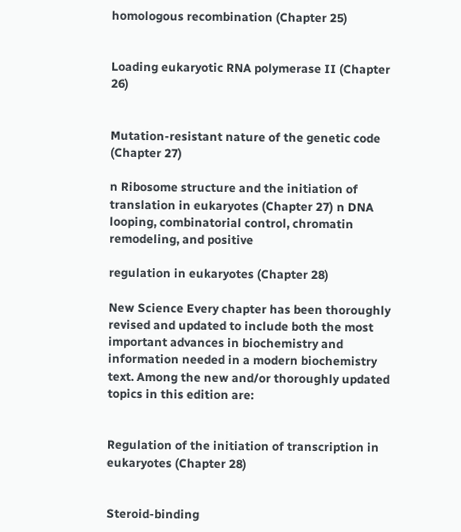homologous recombination (Chapter 25)


Loading eukaryotic RNA polymerase II (Chapter 26)


Mutation-resistant nature of the genetic code (Chapter 27)

n Ribosome structure and the initiation of translation in eukaryotes (Chapter 27) n DNA looping, combinatorial control, chromatin remodeling, and positive

regulation in eukaryotes (Chapter 28)

New Science Every chapter has been thoroughly revised and updated to include both the most important advances in biochemistry and information needed in a modern biochemistry text. Among the new and/or thoroughly updated topics in this edition are:


Regulation of the initiation of transcription in eukaryotes (Chapter 28)


Steroid-binding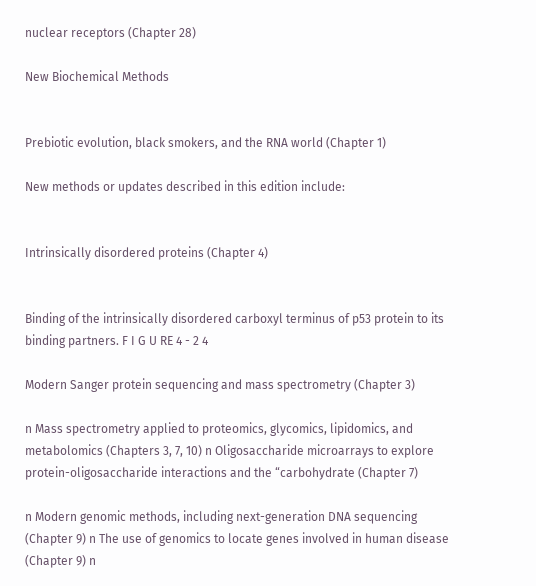nuclear receptors (Chapter 28)

New Biochemical Methods


Prebiotic evolution, black smokers, and the RNA world (Chapter 1)

New methods or updates described in this edition include:


Intrinsically disordered proteins (Chapter 4)


Binding of the intrinsically disordered carboxyl terminus of p53 protein to its binding partners. F I G U RE 4 - 2 4

Modern Sanger protein sequencing and mass spectrometry (Chapter 3)

n Mass spectrometry applied to proteomics, glycomics, lipidomics, and metabolomics (Chapters 3, 7, 10) n Oligosaccharide microarrays to explore protein-oligosaccharide interactions and the “carbohydrate (Chapter 7)

n Modern genomic methods, including next-generation DNA sequencing (Chapter 9) n The use of genomics to locate genes involved in human disease (Chapter 9) n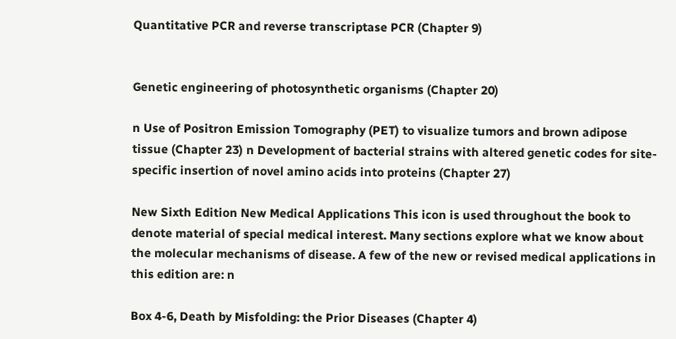Quantitative PCR and reverse transcriptase PCR (Chapter 9)


Genetic engineering of photosynthetic organisms (Chapter 20)

n Use of Positron Emission Tomography (PET) to visualize tumors and brown adipose tissue (Chapter 23) n Development of bacterial strains with altered genetic codes for site-specific insertion of novel amino acids into proteins (Chapter 27)

New Sixth Edition New Medical Applications This icon is used throughout the book to denote material of special medical interest. Many sections explore what we know about the molecular mechanisms of disease. A few of the new or revised medical applications in this edition are: n

Box 4-6, Death by Misfolding: the Prior Diseases (Chapter 4)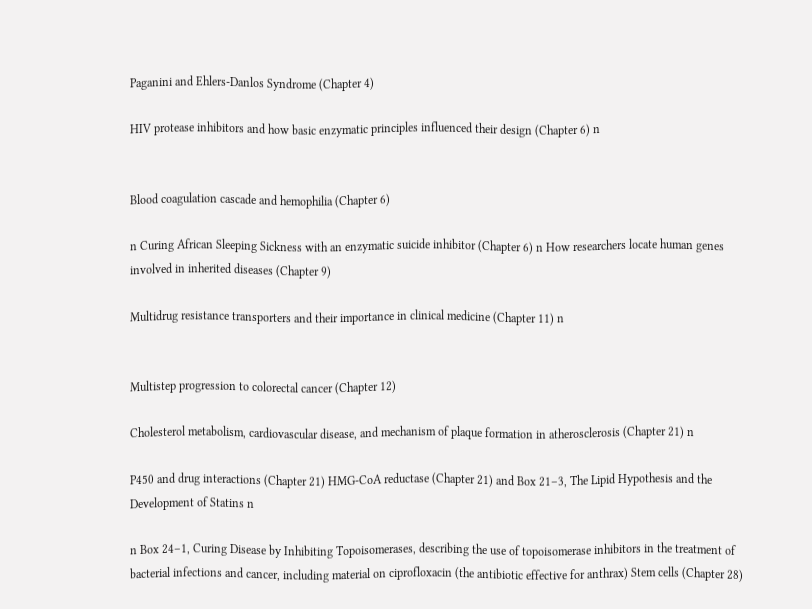Paganini and Ehlers-Danlos Syndrome (Chapter 4)

HIV protease inhibitors and how basic enzymatic principles influenced their design (Chapter 6) n


Blood coagulation cascade and hemophilia (Chapter 6)

n Curing African Sleeping Sickness with an enzymatic suicide inhibitor (Chapter 6) n How researchers locate human genes involved in inherited diseases (Chapter 9)

Multidrug resistance transporters and their importance in clinical medicine (Chapter 11) n


Multistep progression to colorectal cancer (Chapter 12)

Cholesterol metabolism, cardiovascular disease, and mechanism of plaque formation in atherosclerosis (Chapter 21) n

P450 and drug interactions (Chapter 21) HMG-CoA reductase (Chapter 21) and Box 21–3, The Lipid Hypothesis and the Development of Statins n

n Box 24–1, Curing Disease by Inhibiting Topoisomerases, describing the use of topoisomerase inhibitors in the treatment of bacterial infections and cancer, including material on ciprofloxacin (the antibiotic effective for anthrax) Stem cells (Chapter 28)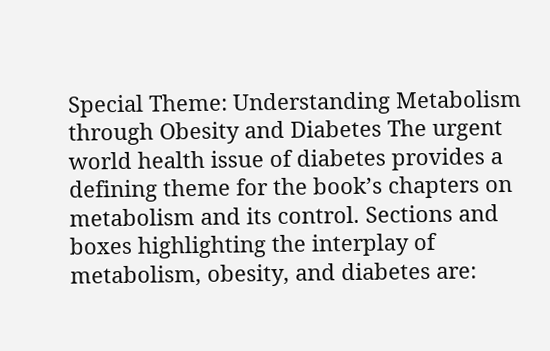Special Theme: Understanding Metabolism through Obesity and Diabetes The urgent world health issue of diabetes provides a defining theme for the book’s chapters on metabolism and its control. Sections and boxes highlighting the interplay of metabolism, obesity, and diabetes are: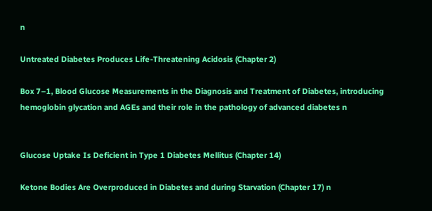n

Untreated Diabetes Produces Life-Threatening Acidosis (Chapter 2)

Box 7–1, Blood Glucose Measurements in the Diagnosis and Treatment of Diabetes, introducing hemoglobin glycation and AGEs and their role in the pathology of advanced diabetes n


Glucose Uptake Is Deficient in Type 1 Diabetes Mellitus (Chapter 14)

Ketone Bodies Are Overproduced in Diabetes and during Starvation (Chapter 17) n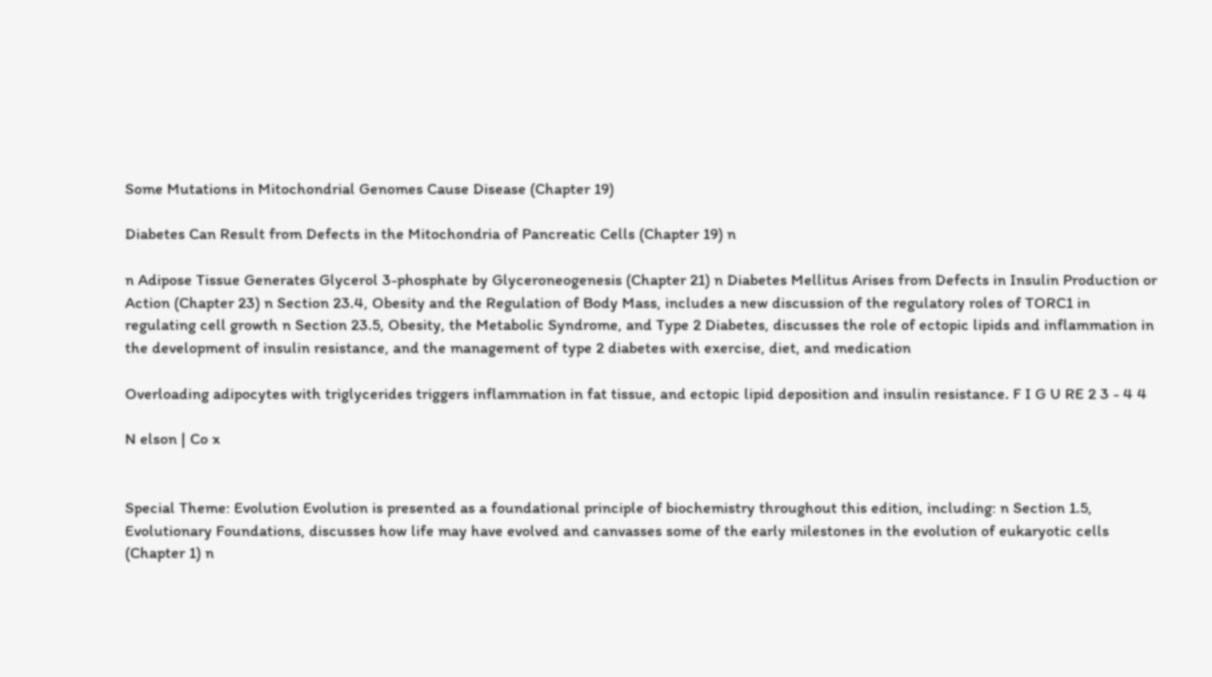Some Mutations in Mitochondrial Genomes Cause Disease (Chapter 19)

Diabetes Can Result from Defects in the Mitochondria of Pancreatic Cells (Chapter 19) n

n Adipose Tissue Generates Glycerol 3-phosphate by Glyceroneogenesis (Chapter 21) n Diabetes Mellitus Arises from Defects in Insulin Production or Action (Chapter 23) n Section 23.4, Obesity and the Regulation of Body Mass, includes a new discussion of the regulatory roles of TORC1 in regulating cell growth n Section 23.5, Obesity, the Metabolic Syndrome, and Type 2 Diabetes, discusses the role of ectopic lipids and inflammation in the development of insulin resistance, and the management of type 2 diabetes with exercise, diet, and medication

Overloading adipocytes with triglycerides triggers inflammation in fat tissue, and ectopic lipid deposition and insulin resistance. F I G U RE 2 3 - 4 4

N elson | Co x


Special Theme: Evolution Evolution is presented as a foundational principle of biochemistry throughout this edition, including: n Section 1.5, Evolutionary Foundations, discusses how life may have evolved and canvasses some of the early milestones in the evolution of eukaryotic cells (Chapter 1) n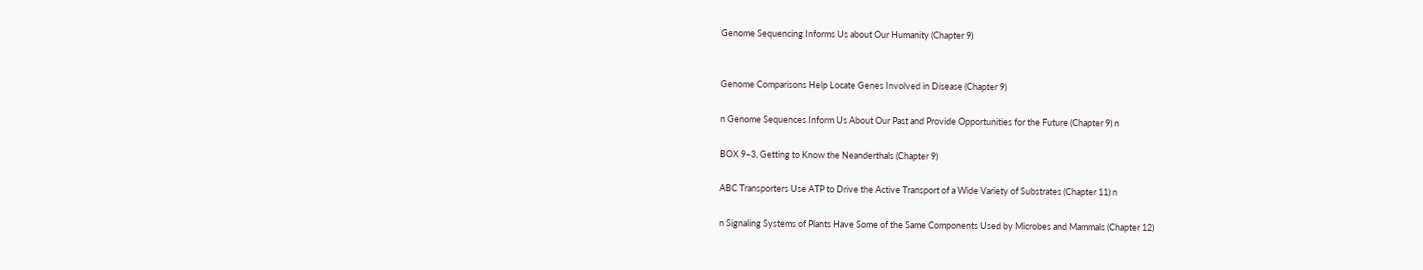Genome Sequencing Informs Us about Our Humanity (Chapter 9)


Genome Comparisons Help Locate Genes Involved in Disease (Chapter 9)

n Genome Sequences Inform Us About Our Past and Provide Opportunities for the Future (Chapter 9) n

BOX 9–3, Getting to Know the Neanderthals (Chapter 9)

ABC Transporters Use ATP to Drive the Active Transport of a Wide Variety of Substrates (Chapter 11) n

n Signaling Systems of Plants Have Some of the Same Components Used by Microbes and Mammals (Chapter 12)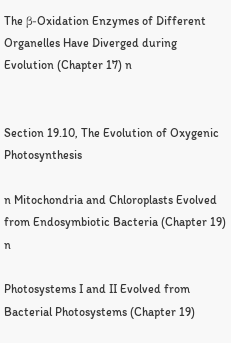The β-Oxidation Enzymes of Different Organelles Have Diverged during Evolution (Chapter 17) n


Section 19.10, The Evolution of Oxygenic Photosynthesis

n Mitochondria and Chloroplasts Evolved from Endosymbiotic Bacteria (Chapter 19) n

Photosystems I and II Evolved from Bacterial Photosystems (Chapter 19)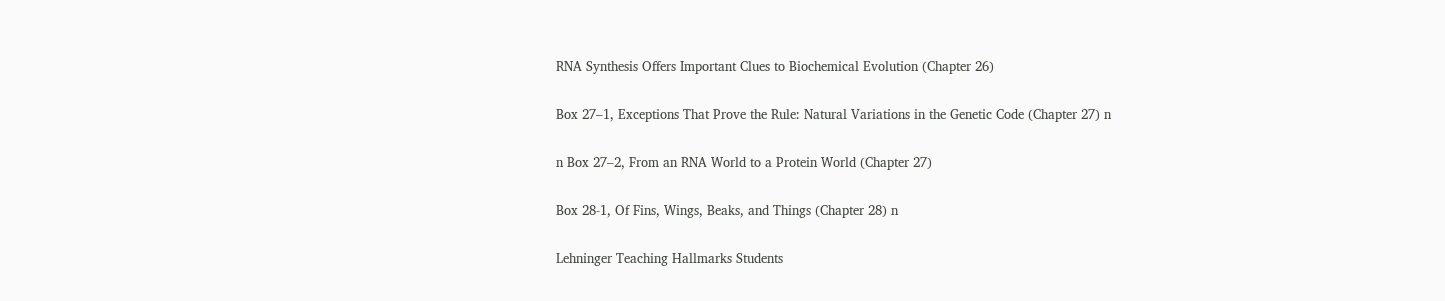RNA Synthesis Offers Important Clues to Biochemical Evolution (Chapter 26)

Box 27–1, Exceptions That Prove the Rule: Natural Variations in the Genetic Code (Chapter 27) n

n Box 27–2, From an RNA World to a Protein World (Chapter 27)

Box 28-1, Of Fins, Wings, Beaks, and Things (Chapter 28) n

Lehninger Teaching Hallmarks Students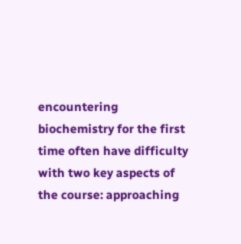encountering biochemistry for the first time often have difficulty with two key aspects of the course: approaching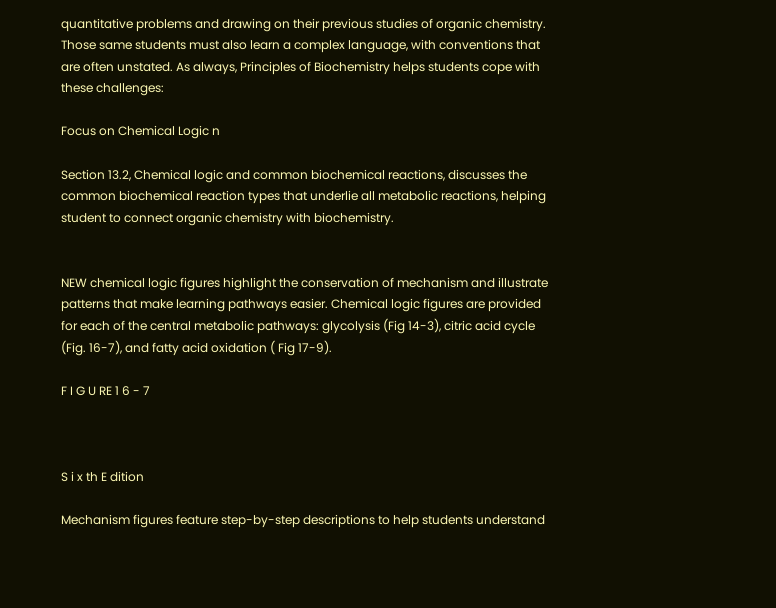quantitative problems and drawing on their previous studies of organic chemistry. Those same students must also learn a complex language, with conventions that are often unstated. As always, Principles of Biochemistry helps students cope with these challenges:

Focus on Chemical Logic n

Section 13.2, Chemical logic and common biochemical reactions, discusses the common biochemical reaction types that underlie all metabolic reactions, helping student to connect organic chemistry with biochemistry.


NEW chemical logic figures highlight the conservation of mechanism and illustrate patterns that make learning pathways easier. Chemical logic figures are provided for each of the central metabolic pathways: glycolysis (Fig 14-3), citric acid cycle (Fig. 16-7), and fatty acid oxidation ( Fig 17-9).

F I G U RE 1 6 - 7



S i x th E dition

Mechanism figures feature step-by-step descriptions to help students understand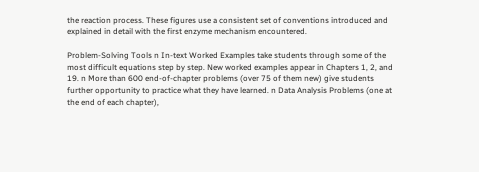the reaction process. These figures use a consistent set of conventions introduced and explained in detail with the first enzyme mechanism encountered.

Problem-Solving Tools n In-text Worked Examples take students through some of the most difficult equations step by step. New worked examples appear in Chapters 1, 2, and 19. n More than 600 end-of-chapter problems (over 75 of them new) give students further opportunity to practice what they have learned. n Data Analysis Problems (one at the end of each chapter),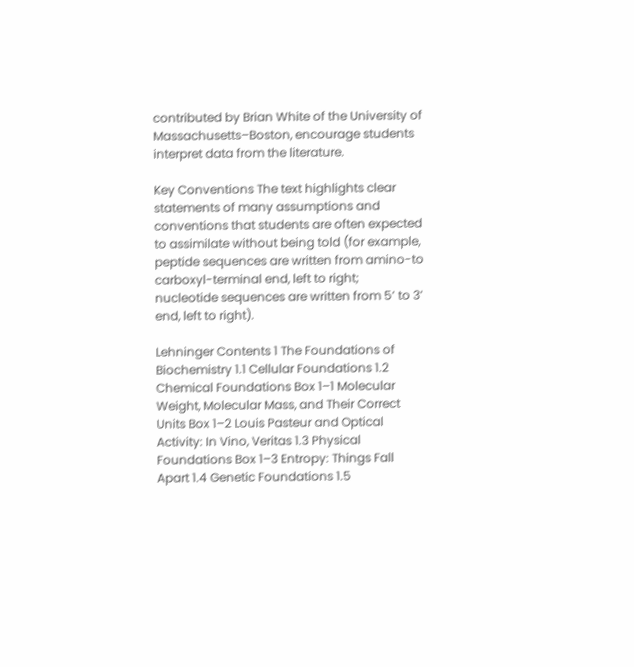contributed by Brian White of the University of Massachusetts–Boston, encourage students interpret data from the literature.

Key Conventions The text highlights clear statements of many assumptions and conventions that students are often expected to assimilate without being told (for example, peptide sequences are written from amino-to carboxyl-terminal end, left to right; nucleotide sequences are written from 5’ to 3’ end, left to right).

Lehninger Contents 1 The Foundations of Biochemistry 1.1 Cellular Foundations 1.2 Chemical Foundations Box 1–1 Molecular Weight, Molecular Mass, and Their Correct Units Box 1–2 Louis Pasteur and Optical Activity: In Vino, Veritas 1.3 Physical Foundations Box 1–3 Entropy: Things Fall Apart 1.4 Genetic Foundations 1.5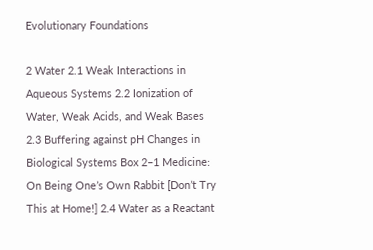Evolutionary Foundations

2 Water 2.1 Weak Interactions in Aqueous Systems 2.2 Ionization of Water, Weak Acids, and Weak Bases 2.3 Buffering against pH Changes in Biological Systems Box 2–1 Medicine: On Being One’s Own Rabbit [Don’t Try This at Home!] 2.4 Water as a Reactant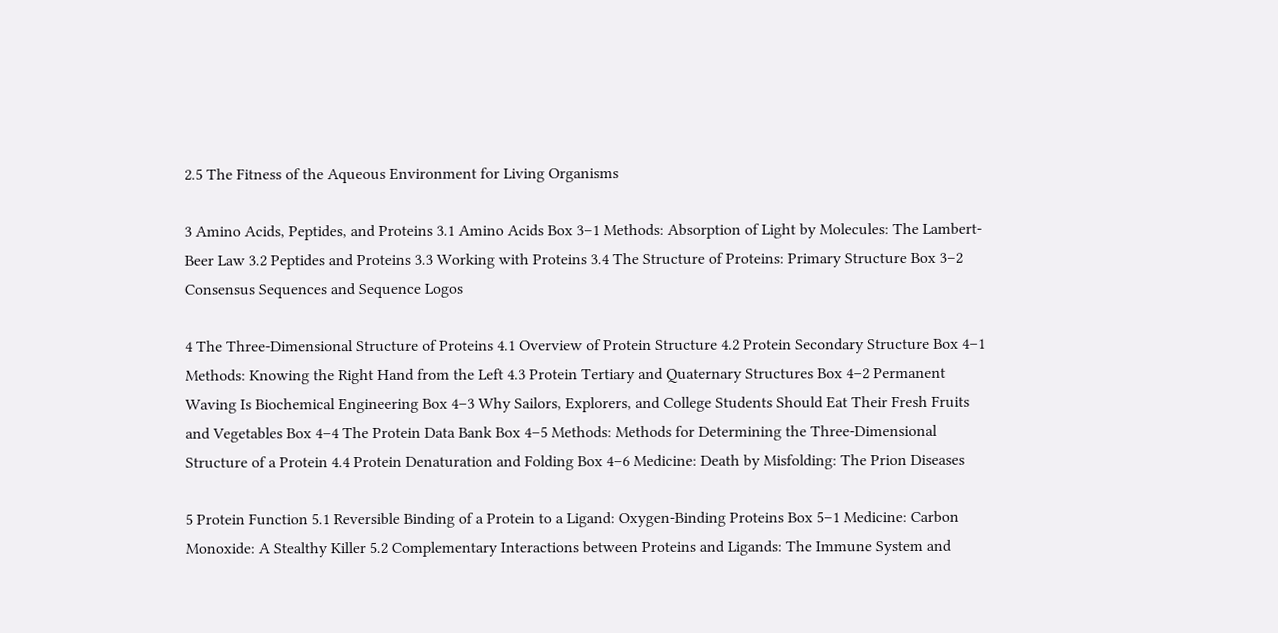2.5 The Fitness of the Aqueous Environment for Living Organisms

3 Amino Acids, Peptides, and Proteins 3.1 Amino Acids Box 3–1 Methods: Absorption of Light by Molecules: The Lambert-Beer Law 3.2 Peptides and Proteins 3.3 Working with Proteins 3.4 The Structure of Proteins: Primary Structure Box 3–2 Consensus Sequences and Sequence Logos

4 The Three-Dimensional Structure of Proteins 4.1 Overview of Protein Structure 4.2 Protein Secondary Structure Box 4–1 Methods: Knowing the Right Hand from the Left 4.3 Protein Tertiary and Quaternary Structures Box 4–2 Permanent Waving Is Biochemical Engineering Box 4–3 Why Sailors, Explorers, and College Students Should Eat Their Fresh Fruits and Vegetables Box 4–4 The Protein Data Bank Box 4–5 Methods: Methods for Determining the Three-Dimensional Structure of a Protein 4.4 Protein Denaturation and Folding Box 4–6 Medicine: Death by Misfolding: The Prion Diseases

5 Protein Function 5.1 Reversible Binding of a Protein to a Ligand: Oxygen-Binding Proteins Box 5–1 Medicine: Carbon Monoxide: A Stealthy Killer 5.2 Complementary Interactions between Proteins and Ligands: The Immune System and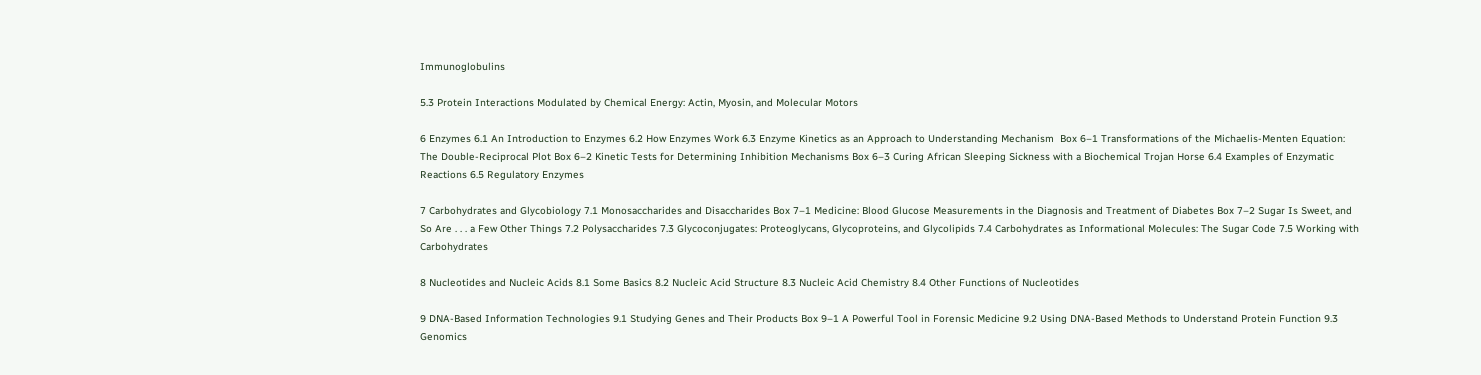Immunoglobulins

5.3 Protein Interactions Modulated by Chemical Energy: Actin, Myosin, and Molecular Motors

6 Enzymes 6.1 An Introduction to Enzymes 6.2 How Enzymes Work 6.3 Enzyme Kinetics as an Approach to Understanding Mechanism  Box 6–1 Transformations of the Michaelis-Menten Equation: The Double-Reciprocal Plot Box 6–2 Kinetic Tests for Determining Inhibition Mechanisms Box 6–3 Curing African Sleeping Sickness with a Biochemical Trojan Horse 6.4 Examples of Enzymatic Reactions 6.5 Regulatory Enzymes

7 Carbohydrates and Glycobiology 7.1 Monosaccharides and Disaccharides Box 7–1 Medicine: Blood Glucose Measurements in the Diagnosis and Treatment of Diabetes Box 7–2 Sugar Is Sweet, and So Are . . . a Few Other Things 7.2 Polysaccharides 7.3 Glycoconjugates: Proteoglycans, Glycoproteins, and Glycolipids 7.4 Carbohydrates as Informational Molecules: The Sugar Code 7.5 Working with Carbohydrates

8 Nucleotides and Nucleic Acids 8.1 Some Basics 8.2 Nucleic Acid Structure 8.3 Nucleic Acid Chemistry 8.4 Other Functions of Nucleotides

9 DNA-Based Information Technologies 9.1 Studying Genes and Their Products Box 9–1 A Powerful Tool in Forensic Medicine 9.2 Using DNA-Based Methods to Understand Protein Function 9.3 Genomics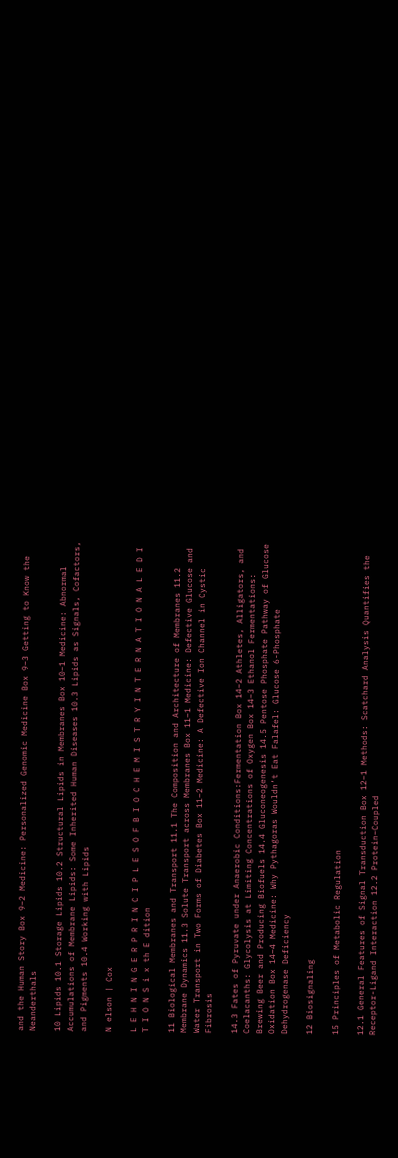and the Human Story Box 9–2 Medicine: Personalized Genomic Medicine Box 9–3 Getting to Know the Neanderthals

10 Lipids 10.1 Storage Lipids 10.2 Structural Lipids in Membranes Box 10–1 Medicine: Abnormal Accumulations of Membrane Lipids: Some Inherited Human Diseases 10.3 Lipids as Signals, Cofactors, and Pigments 10.4 Working with Lipids

N elson | Cox

L E H N I N G E R P R I N C I P L E S O F B I O C H E M I S T R Y I N T E R N A T I O N A L E D I T I O N S i x th E dition

11 Biological Membranes and Transport 11.1 The Composition and Architecture of Membranes 11.2 Membrane Dynamics 11.3 Solute Transport across Membranes Box 11–1 Medicine: Defective Glucose and Water Transport in Two Forms of Diabetes Box 11–2 Medicine: A Defective Ion Channel in Cystic Fibrosis

14.3 Fates of Pyruvate under Anaerobic Conditions:Fermentation Box 14–2 Athletes, Alligators, and Coelacanths: Glycolysis at Limiting Concentrations of Oxygen Box 14–3 Ethanol Fermentations: Brewing Beer and Producing Biofuels 14.4 Gluconeogenesis 14.5 Pentose Phosphate Pathway of Glucose Oxidation Box 14–4 Medicine: Why Pythagoras Wouldn’t Eat Falafel: Glucose 6-Phosphate Dehydrogenase Deficiency

12 Biosignaling

15 Principles of Metabolic Regulation

12.1 General Features of Signal Transduction Box 12–1 Methods: Scatchard Analysis Quantifies the Receptor-Ligand Interaction 12.2 Protein–Coupled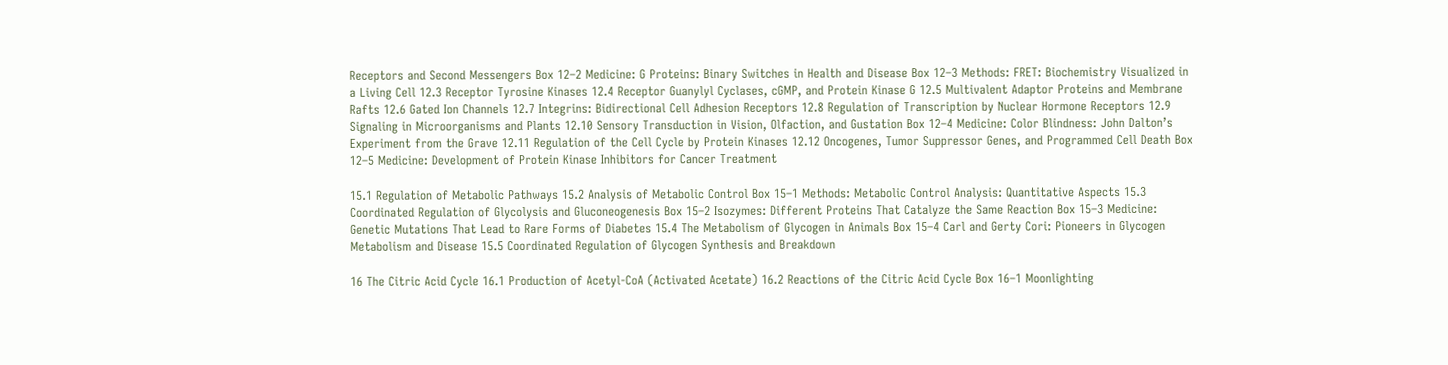Receptors and Second Messengers Box 12–2 Medicine: G Proteins: Binary Switches in Health and Disease Box 12–3 Methods: FRET: Biochemistry Visualized in a Living Cell 12.3 Receptor Tyrosine Kinases 12.4 Receptor Guanylyl Cyclases, cGMP, and Protein Kinase G 12.5 Multivalent Adaptor Proteins and Membrane Rafts 12.6 Gated Ion Channels 12.7 Integrins: Bidirectional Cell Adhesion Receptors 12.8 Regulation of Transcription by Nuclear Hormone Receptors 12.9 Signaling in Microorganisms and Plants 12.10 Sensory Transduction in Vision, Olfaction, and Gustation Box 12–4 Medicine: Color Blindness: John Dalton’s Experiment from the Grave 12.11 Regulation of the Cell Cycle by Protein Kinases 12.12 Oncogenes, Tumor Suppressor Genes, and Programmed Cell Death Box 12–5 Medicine: Development of Protein Kinase Inhibitors for Cancer Treatment

15.1 Regulation of Metabolic Pathways 15.2 Analysis of Metabolic Control Box 15–1 Methods: Metabolic Control Analysis: Quantitative Aspects 15.3 Coordinated Regulation of Glycolysis and Gluconeogenesis Box 15–2 Isozymes: Different Proteins That Catalyze the Same Reaction Box 15–3 Medicine: Genetic Mutations That Lead to Rare Forms of Diabetes 15.4 The Metabolism of Glycogen in Animals Box 15–4 Carl and Gerty Cori: Pioneers in Glycogen Metabolism and Disease 15.5 Coordinated Regulation of Glycogen Synthesis and Breakdown

16 The Citric Acid Cycle 16.1 Production of Acetyl-CoA (Activated Acetate) 16.2 Reactions of the Citric Acid Cycle Box 16–1 Moonlighting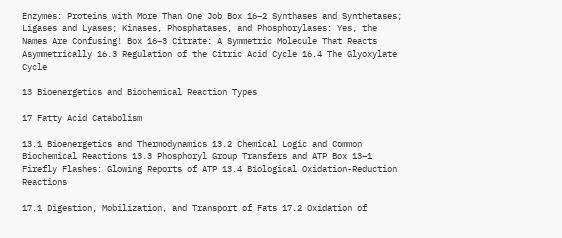Enzymes: Proteins with More Than One Job Box 16–2 Synthases and Synthetases; Ligases and Lyases; Kinases, Phosphatases, and Phosphorylases: Yes, the Names Are Confusing! Box 16–3 Citrate: A Symmetric Molecule That Reacts Asymmetrically 16.3 Regulation of the Citric Acid Cycle 16.4 The Glyoxylate Cycle

13 Bioenergetics and Biochemical Reaction Types

17 Fatty Acid Catabolism

13.1 Bioenergetics and Thermodynamics 13.2 Chemical Logic and Common Biochemical Reactions 13.3 Phosphoryl Group Transfers and ATP Box 13–1 Firefly Flashes: Glowing Reports of ATP 13.4 Biological Oxidation-Reduction Reactions

17.1 Digestion, Mobilization, and Transport of Fats 17.2 Oxidation of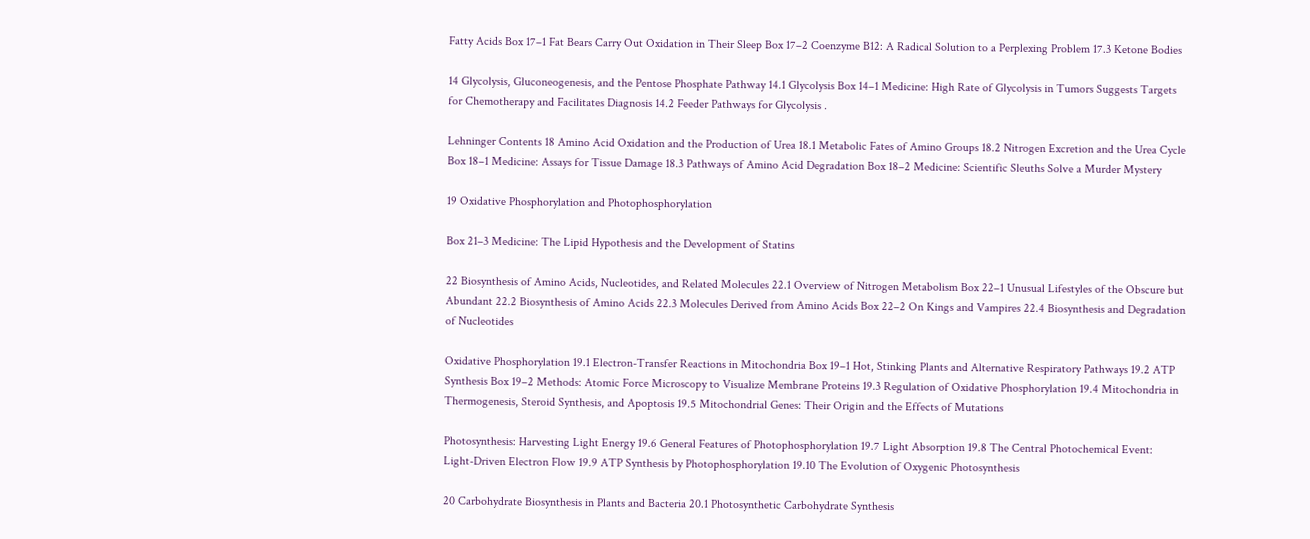Fatty Acids Box 17–1 Fat Bears Carry Out Oxidation in Their Sleep Box 17–2 Coenzyme B12: A Radical Solution to a Perplexing Problem 17.3 Ketone Bodies

14 Glycolysis, Gluconeogenesis, and the Pentose Phosphate Pathway 14.1 Glycolysis Box 14–1 Medicine: High Rate of Glycolysis in Tumors Suggests Targets for Chemotherapy and Facilitates Diagnosis 14.2 Feeder Pathways for Glycolysis .

Lehninger Contents 18 Amino Acid Oxidation and the Production of Urea 18.1 Metabolic Fates of Amino Groups 18.2 Nitrogen Excretion and the Urea Cycle Box 18–1 Medicine: Assays for Tissue Damage 18.3 Pathways of Amino Acid Degradation Box 18–2 Medicine: Scientific Sleuths Solve a Murder Mystery

19 Oxidative Phosphorylation and Photophosphorylation

Box 21–3 Medicine: The Lipid Hypothesis and the Development of Statins

22 Biosynthesis of Amino Acids, Nucleotides, and Related Molecules 22.1 Overview of Nitrogen Metabolism Box 22–1 Unusual Lifestyles of the Obscure but Abundant 22.2 Biosynthesis of Amino Acids 22.3 Molecules Derived from Amino Acids Box 22–2 On Kings and Vampires 22.4 Biosynthesis and Degradation of Nucleotides

Oxidative Phosphorylation 19.1 Electron-Transfer Reactions in Mitochondria Box 19–1 Hot, Stinking Plants and Alternative Respiratory Pathways 19.2 ATP Synthesis Box 19–2 Methods: Atomic Force Microscopy to Visualize Membrane Proteins 19.3 Regulation of Oxidative Phosphorylation 19.4 Mitochondria in Thermogenesis, Steroid Synthesis, and Apoptosis 19.5 Mitochondrial Genes: Their Origin and the Effects of Mutations

Photosynthesis: Harvesting Light Energy 19.6 General Features of Photophosphorylation 19.7 Light Absorption 19.8 The Central Photochemical Event: Light-Driven Electron Flow 19.9 ATP Synthesis by Photophosphorylation 19.10 The Evolution of Oxygenic Photosynthesis

20 Carbohydrate Biosynthesis in Plants and Bacteria 20.1 Photosynthetic Carbohydrate Synthesis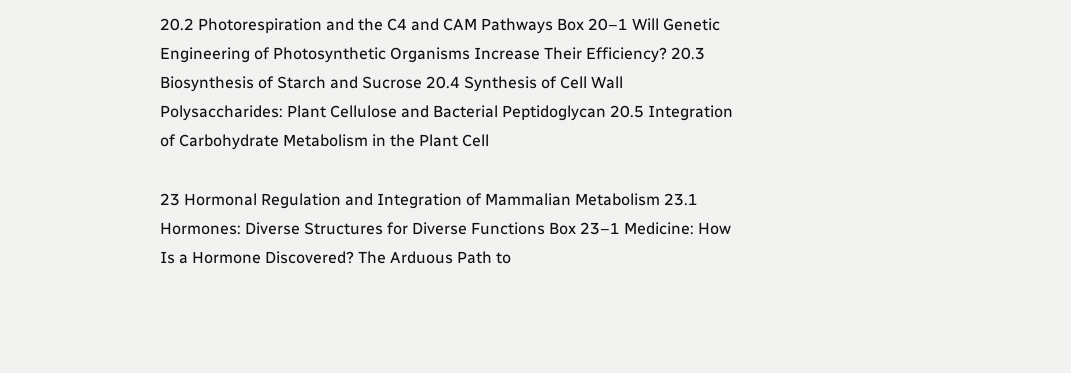20.2 Photorespiration and the C4 and CAM Pathways Box 20–1 Will Genetic Engineering of Photosynthetic Organisms Increase Their Efficiency? 20.3 Biosynthesis of Starch and Sucrose 20.4 Synthesis of Cell Wall Polysaccharides: Plant Cellulose and Bacterial Peptidoglycan 20.5 Integration of Carbohydrate Metabolism in the Plant Cell

23 Hormonal Regulation and Integration of Mammalian Metabolism 23.1 Hormones: Diverse Structures for Diverse Functions Box 23–1 Medicine: How Is a Hormone Discovered? The Arduous Path to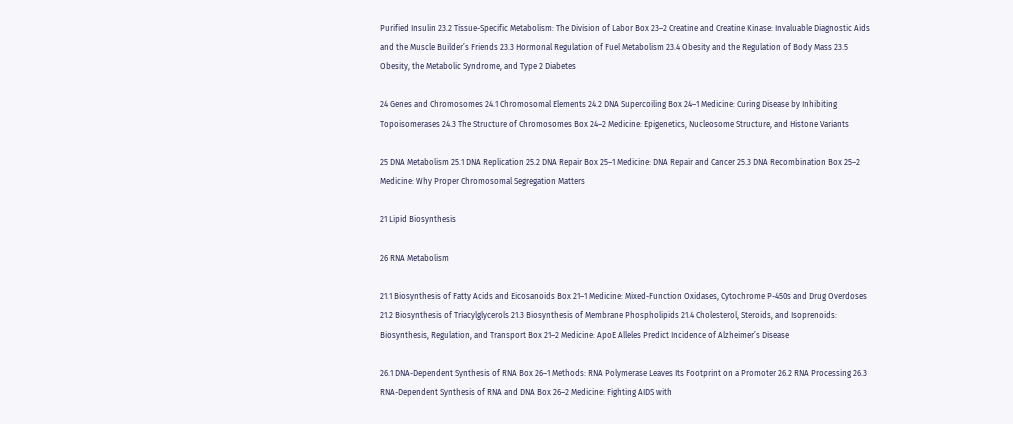Purified Insulin 23.2 Tissue-Specific Metabolism: The Division of Labor Box 23–2 Creatine and Creatine Kinase: Invaluable Diagnostic Aids and the Muscle Builder’s Friends 23.3 Hormonal Regulation of Fuel Metabolism 23.4 Obesity and the Regulation of Body Mass 23.5 Obesity, the Metabolic Syndrome, and Type 2 Diabetes

24 Genes and Chromosomes 24.1 Chromosomal Elements 24.2 DNA Supercoiling Box 24–1 Medicine: Curing Disease by Inhibiting Topoisomerases 24.3 The Structure of Chromosomes Box 24–2 Medicine: Epigenetics, Nucleosome Structure, and Histone Variants

25 DNA Metabolism 25.1 DNA Replication 25.2 DNA Repair Box 25–1 Medicine: DNA Repair and Cancer 25.3 DNA Recombination Box 25–2 Medicine: Why Proper Chromosomal Segregation Matters

21 Lipid Biosynthesis

26 RNA Metabolism

21.1 Biosynthesis of Fatty Acids and Eicosanoids Box 21–1 Medicine: Mixed-Function Oxidases, Cytochrome P-450s and Drug Overdoses 21.2 Biosynthesis of Triacylglycerols 21.3 Biosynthesis of Membrane Phospholipids 21.4 Cholesterol, Steroids, and Isoprenoids: Biosynthesis, Regulation, and Transport Box 21–2 Medicine: ApoE Alleles Predict Incidence of Alzheimer’s Disease

26.1 DNA-Dependent Synthesis of RNA Box 26–1 Methods: RNA Polymerase Leaves Its Footprint on a Promoter 26.2 RNA Processing 26.3 RNA-Dependent Synthesis of RNA and DNA Box 26–2 Medicine: Fighting AIDS with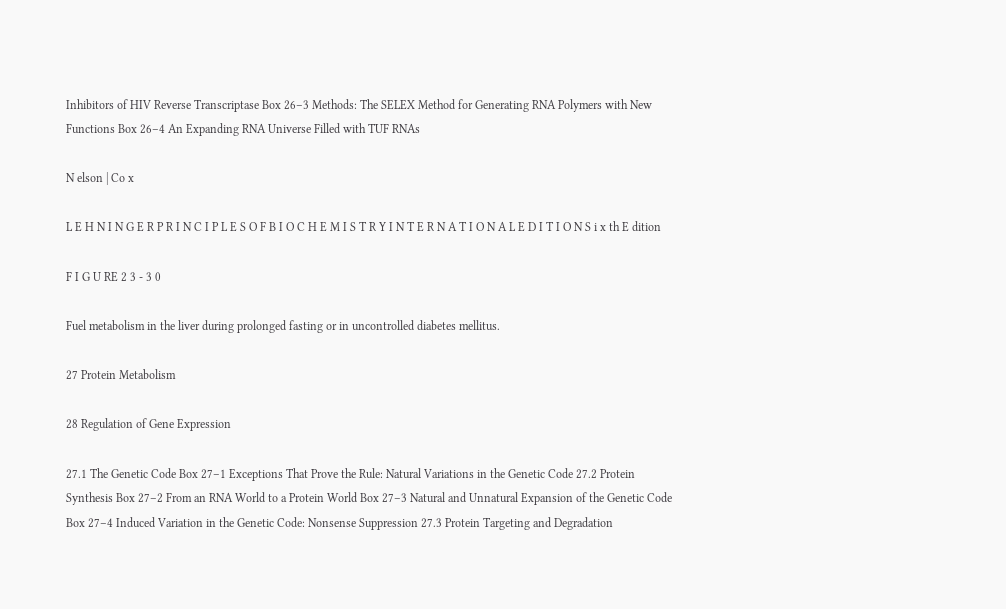Inhibitors of HIV Reverse Transcriptase Box 26–3 Methods: The SELEX Method for Generating RNA Polymers with New Functions Box 26–4 An Expanding RNA Universe Filled with TUF RNAs

N elson | Co x

L E H N I N G E R P R I N C I P L E S O F B I O C H E M I S T R Y I N T E R N A T I O N A L E D I T I O N S i x th E dition

F I G U RE 2 3 - 3 0

Fuel metabolism in the liver during prolonged fasting or in uncontrolled diabetes mellitus.

27 Protein Metabolism

28 Regulation of Gene Expression

27.1 The Genetic Code Box 27–1 Exceptions That Prove the Rule: Natural Variations in the Genetic Code 27.2 Protein Synthesis Box 27–2 From an RNA World to a Protein World Box 27–3 Natural and Unnatural Expansion of the Genetic Code Box 27–4 Induced Variation in the Genetic Code: Nonsense Suppression 27.3 Protein Targeting and Degradation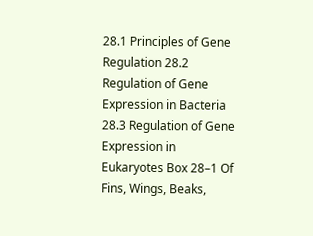28.1 Principles of Gene Regulation 28.2 Regulation of Gene Expression in Bacteria 28.3 Regulation of Gene Expression in Eukaryotes Box 28–1 Of Fins, Wings, Beaks,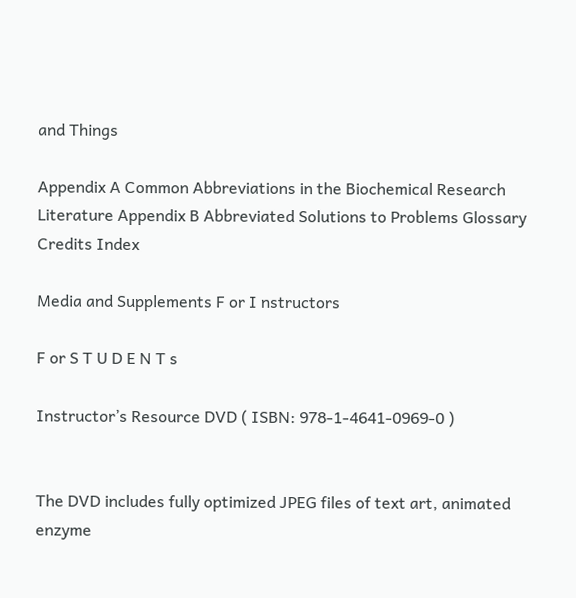and Things

Appendix A Common Abbreviations in the Biochemical Research Literature Appendix B Abbreviated Solutions to Problems Glossary Credits Index

Media and Supplements F or I nstructors

F or S T U D E N T s

Instructor’s Resource DVD ( ISBN: 978-1-4641-0969-0 )


The DVD includes fully optimized JPEG files of text art, animated enzyme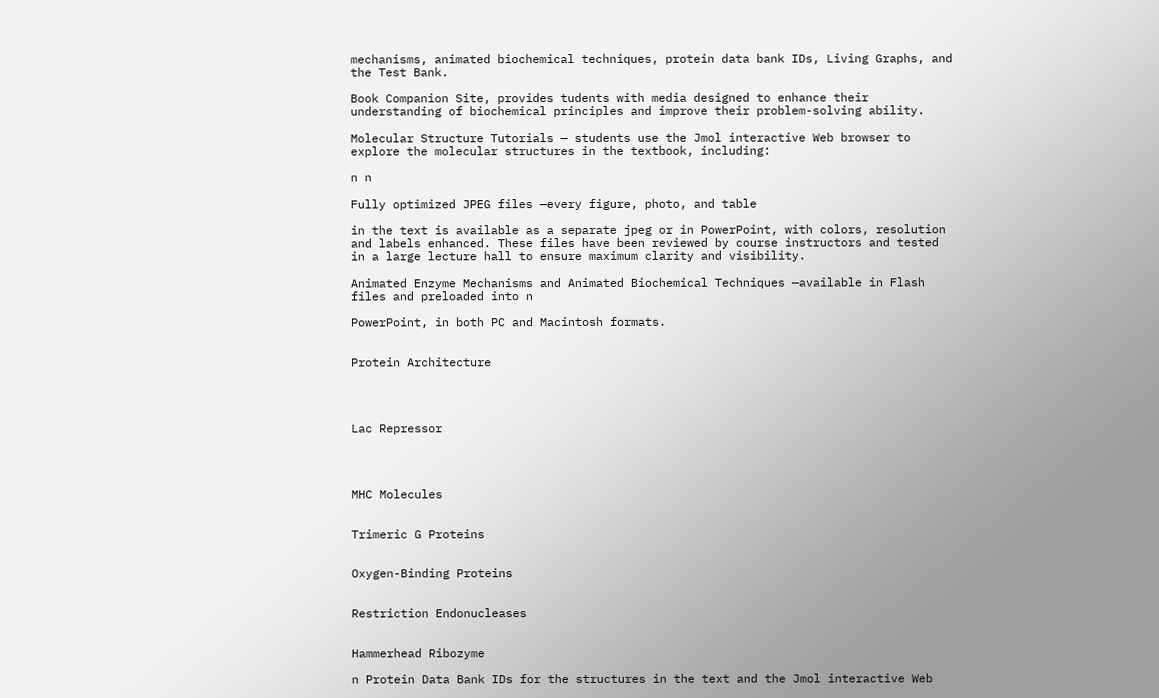mechanisms, animated biochemical techniques, protein data bank IDs, Living Graphs, and the Test Bank.

Book Companion Site, provides tudents with media designed to enhance their understanding of biochemical principles and improve their problem-solving ability.

Molecular Structure Tutorials — students use the Jmol interactive Web browser to explore the molecular structures in the textbook, including:

n n

Fully optimized JPEG files —every figure, photo, and table

in the text is available as a separate jpeg or in PowerPoint, with colors, resolution and labels enhanced. These files have been reviewed by course instructors and tested in a large lecture hall to ensure maximum clarity and visibility.

Animated Enzyme Mechanisms and Animated Biochemical Techniques —available in Flash files and preloaded into n

PowerPoint, in both PC and Macintosh formats.


Protein Architecture




Lac Repressor




MHC Molecules


Trimeric G Proteins


Oxygen-Binding Proteins


Restriction Endonucleases


Hammerhead Ribozyme

n Protein Data Bank IDs for the structures in the text and the Jmol interactive Web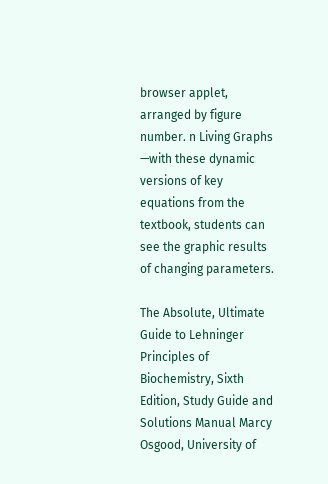browser applet, arranged by figure number. n Living Graphs —with these dynamic versions of key equations from the textbook, students can see the graphic results of changing parameters.

The Absolute, Ultimate Guide to Lehninger Principles of Biochemistry, Sixth Edition, Study Guide and Solutions Manual Marcy Osgood, University of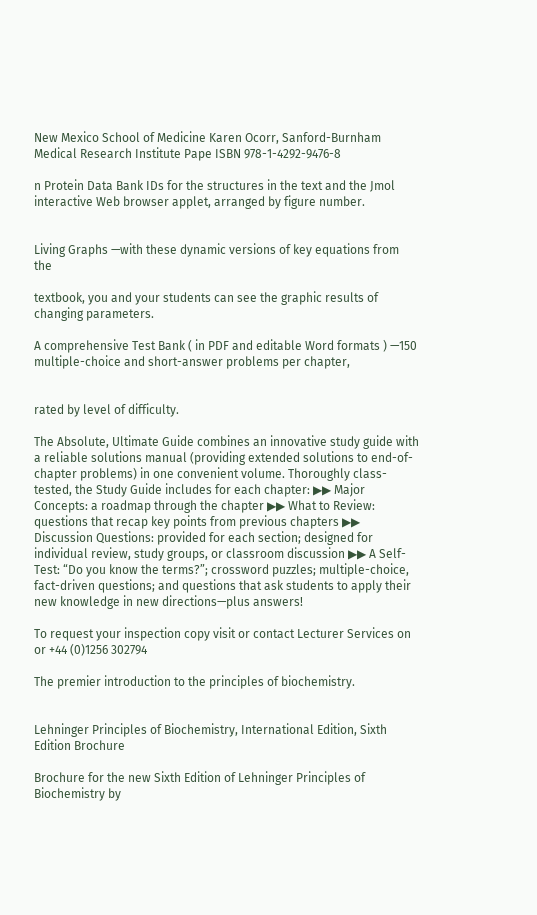New Mexico School of Medicine Karen Ocorr, Sanford-Burnham Medical Research Institute Pape ISBN 978-1-4292-9476-8

n Protein Data Bank IDs for the structures in the text and the Jmol interactive Web browser applet, arranged by figure number.


Living Graphs —with these dynamic versions of key equations from the

textbook, you and your students can see the graphic results of changing parameters.

A comprehensive Test Bank ( in PDF and editable Word formats ) —150 multiple-choice and short-answer problems per chapter,


rated by level of difficulty.

The Absolute, Ultimate Guide combines an innovative study guide with a reliable solutions manual (providing extended solutions to end-of-chapter problems) in one convenient volume. Thoroughly class-tested, the Study Guide includes for each chapter: ▶▶ Major Concepts: a roadmap through the chapter ▶▶ What to Review: questions that recap key points from previous chapters ▶▶ Discussion Questions: provided for each section; designed for individual review, study groups, or classroom discussion ▶▶ A Self-Test: “Do you know the terms?”; crossword puzzles; multiple-choice, fact-driven questions; and questions that ask students to apply their new knowledge in new directions—plus answers!

To request your inspection copy visit or contact Lecturer Services on or +44 (0)1256 302794

The premier introduction to the principles of biochemistry.


Lehninger Principles of Biochemistry, International Edition, Sixth Edition Brochure

Brochure for the new Sixth Edition of Lehninger Principles of Biochemistry by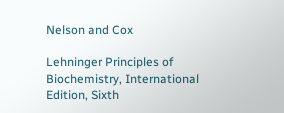Nelson and Cox

Lehninger Principles of Biochemistry, International Edition, Sixth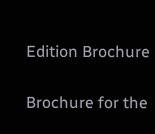Edition Brochure

Brochure for the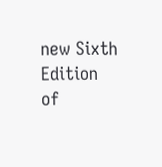new Sixth Edition of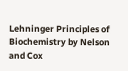Lehninger Principles of Biochemistry by Nelson and Cox